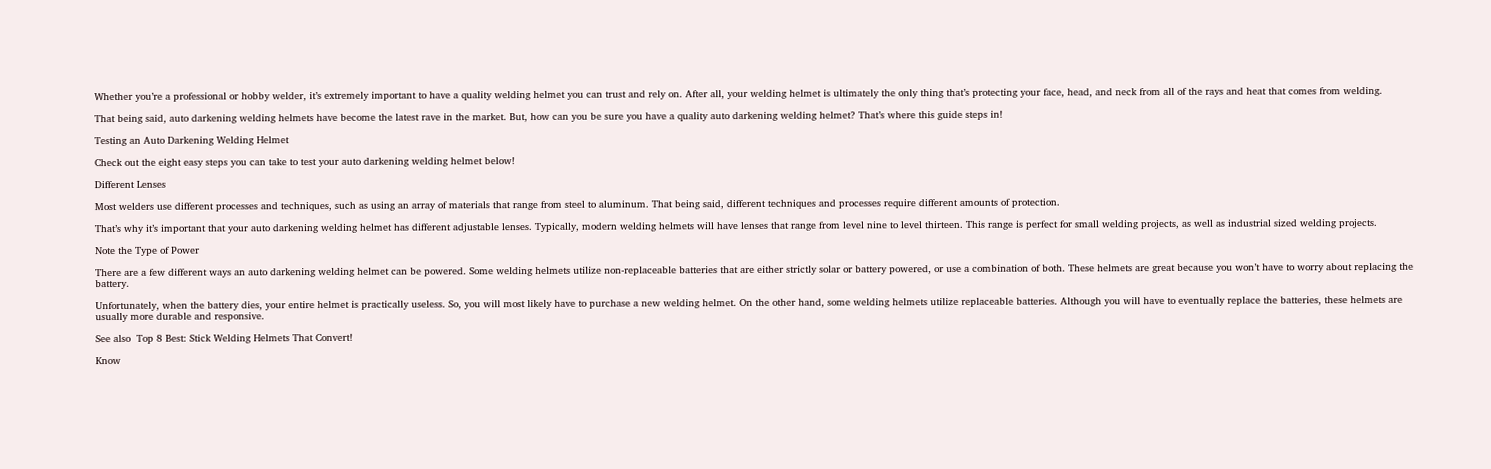Whether you’re a professional or hobby welder, it’s extremely important to have a quality welding helmet you can trust and rely on. After all, your welding helmet is ultimately the only thing that’s protecting your face, head, and neck from all of the rays and heat that comes from welding.

That being said, auto darkening welding helmets have become the latest rave in the market. But, how can you be sure you have a quality auto darkening welding helmet? That’s where this guide steps in!

Testing an Auto Darkening Welding Helmet

Check out the eight easy steps you can take to test your auto darkening welding helmet below!

Different Lenses

Most welders use different processes and techniques, such as using an array of materials that range from steel to aluminum. That being said, different techniques and processes require different amounts of protection.

That’s why it’s important that your auto darkening welding helmet has different adjustable lenses. Typically, modern welding helmets will have lenses that range from level nine to level thirteen. This range is perfect for small welding projects, as well as industrial sized welding projects.

Note the Type of Power

There are a few different ways an auto darkening welding helmet can be powered. Some welding helmets utilize non-replaceable batteries that are either strictly solar or battery powered, or use a combination of both. These helmets are great because you won’t have to worry about replacing the battery.

Unfortunately, when the battery dies, your entire helmet is practically useless. So, you will most likely have to purchase a new welding helmet. On the other hand, some welding helmets utilize replaceable batteries. Although you will have to eventually replace the batteries, these helmets are usually more durable and responsive.

See also  Top 8 Best: Stick Welding Helmets That Convert!

Know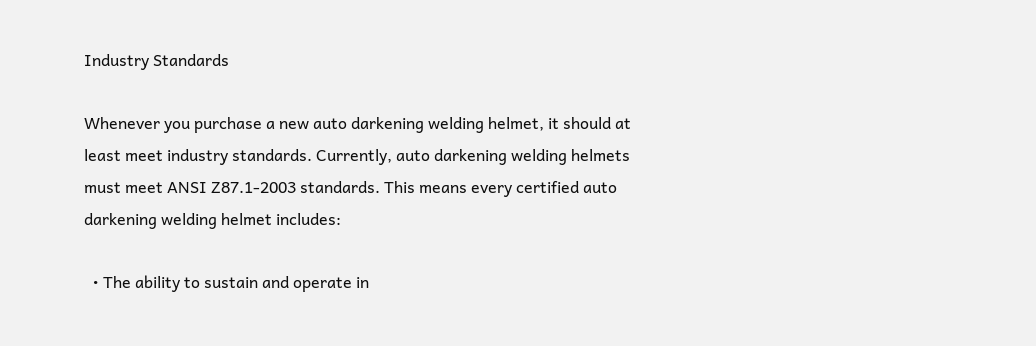Industry Standards

Whenever you purchase a new auto darkening welding helmet, it should at least meet industry standards. Currently, auto darkening welding helmets must meet ANSI Z87.1-2003 standards. This means every certified auto darkening welding helmet includes:

  • The ability to sustain and operate in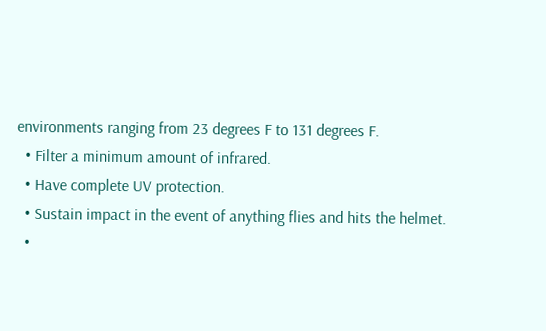environments ranging from 23 degrees F to 131 degrees F.
  • Filter a minimum amount of infrared.
  • Have complete UV protection.
  • Sustain impact in the event of anything flies and hits the helmet.
  •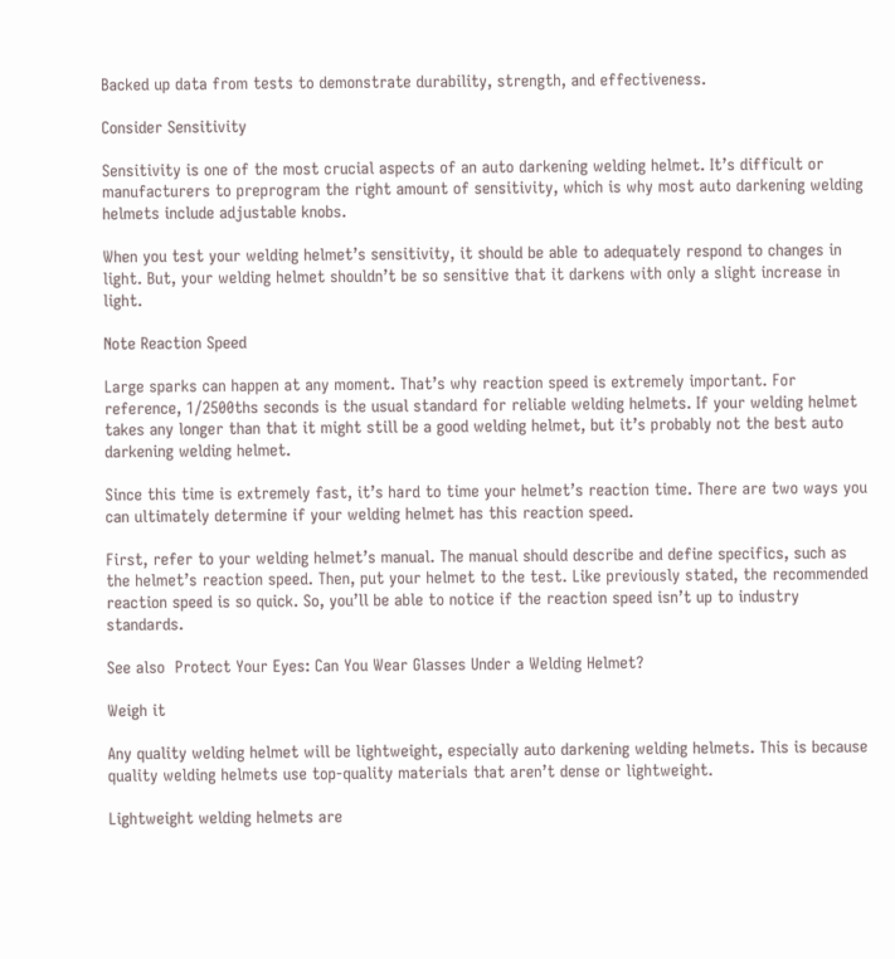Backed up data from tests to demonstrate durability, strength, and effectiveness.

Consider Sensitivity

Sensitivity is one of the most crucial aspects of an auto darkening welding helmet. It’s difficult or manufacturers to preprogram the right amount of sensitivity, which is why most auto darkening welding helmets include adjustable knobs.

When you test your welding helmet’s sensitivity, it should be able to adequately respond to changes in light. But, your welding helmet shouldn’t be so sensitive that it darkens with only a slight increase in light.

Note Reaction Speed

Large sparks can happen at any moment. That’s why reaction speed is extremely important. For reference, 1/2500ths seconds is the usual standard for reliable welding helmets. If your welding helmet takes any longer than that it might still be a good welding helmet, but it’s probably not the best auto darkening welding helmet.

Since this time is extremely fast, it’s hard to time your helmet’s reaction time. There are two ways you can ultimately determine if your welding helmet has this reaction speed.

First, refer to your welding helmet’s manual. The manual should describe and define specifics, such as the helmet’s reaction speed. Then, put your helmet to the test. Like previously stated, the recommended reaction speed is so quick. So, you’ll be able to notice if the reaction speed isn’t up to industry standards.

See also  Protect Your Eyes: Can You Wear Glasses Under a Welding Helmet?

Weigh it

Any quality welding helmet will be lightweight, especially auto darkening welding helmets. This is because quality welding helmets use top-quality materials that aren’t dense or lightweight.

Lightweight welding helmets are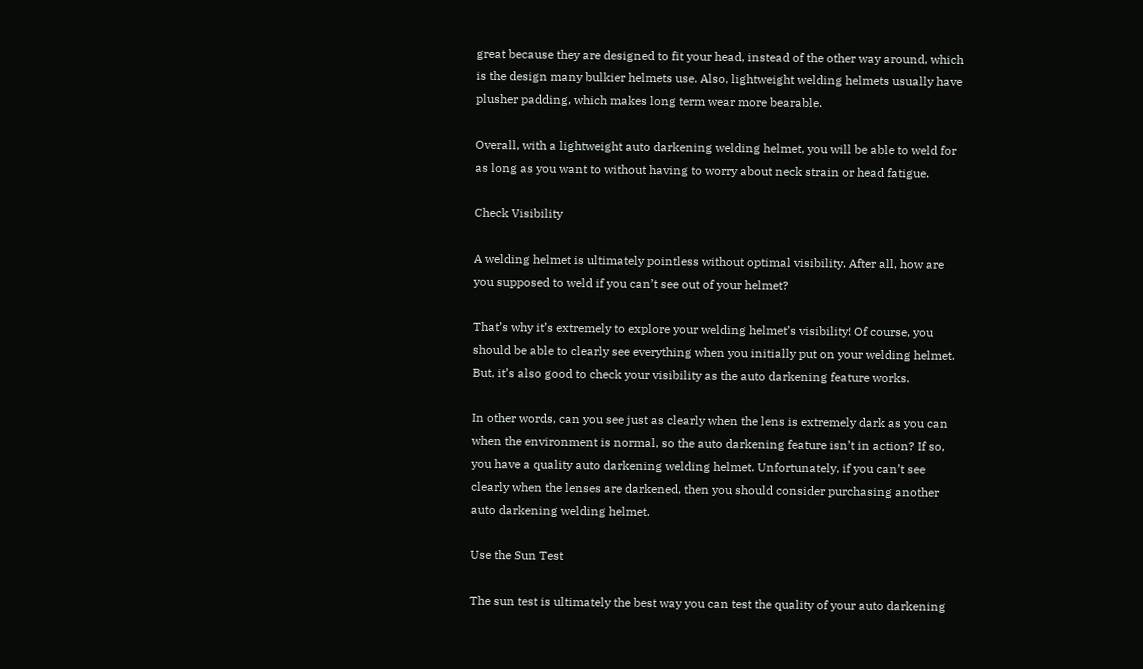great because they are designed to fit your head, instead of the other way around, which is the design many bulkier helmets use. Also, lightweight welding helmets usually have plusher padding, which makes long term wear more bearable.

Overall, with a lightweight auto darkening welding helmet, you will be able to weld for as long as you want to without having to worry about neck strain or head fatigue.

Check Visibility

A welding helmet is ultimately pointless without optimal visibility. After all, how are you supposed to weld if you can’t see out of your helmet?

That’s why it’s extremely to explore your welding helmet’s visibility! Of course, you should be able to clearly see everything when you initially put on your welding helmet. But, it’s also good to check your visibility as the auto darkening feature works.

In other words, can you see just as clearly when the lens is extremely dark as you can when the environment is normal, so the auto darkening feature isn’t in action? If so, you have a quality auto darkening welding helmet. Unfortunately, if you can’t see clearly when the lenses are darkened, then you should consider purchasing another auto darkening welding helmet.

Use the Sun Test

The sun test is ultimately the best way you can test the quality of your auto darkening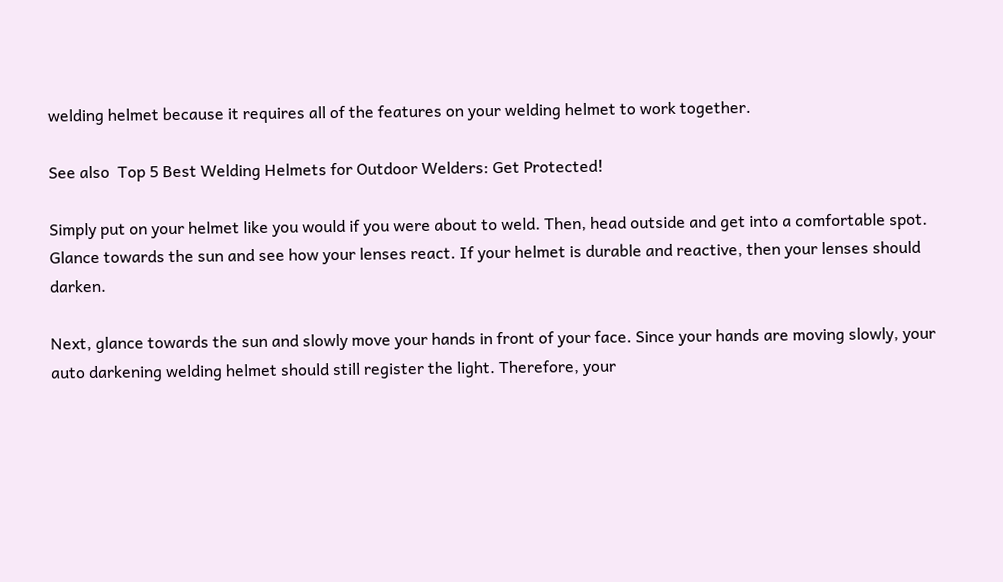welding helmet because it requires all of the features on your welding helmet to work together.

See also  Top 5 Best Welding Helmets for Outdoor Welders: Get Protected!

Simply put on your helmet like you would if you were about to weld. Then, head outside and get into a comfortable spot. Glance towards the sun and see how your lenses react. If your helmet is durable and reactive, then your lenses should darken.

Next, glance towards the sun and slowly move your hands in front of your face. Since your hands are moving slowly, your auto darkening welding helmet should still register the light. Therefore, your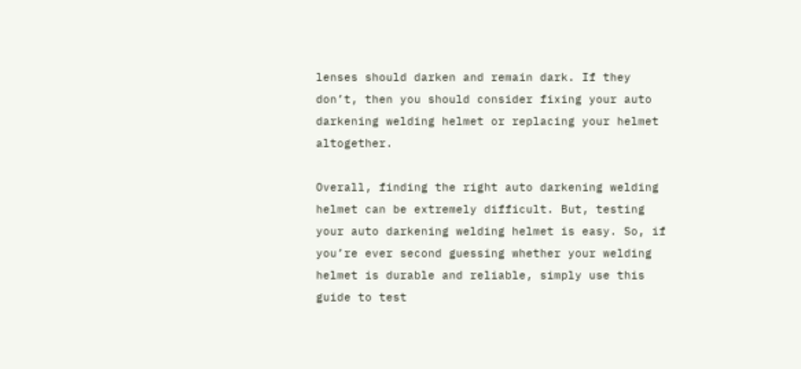lenses should darken and remain dark. If they don’t, then you should consider fixing your auto darkening welding helmet or replacing your helmet altogether.

Overall, finding the right auto darkening welding helmet can be extremely difficult. But, testing your auto darkening welding helmet is easy. So, if you’re ever second guessing whether your welding helmet is durable and reliable, simply use this guide to test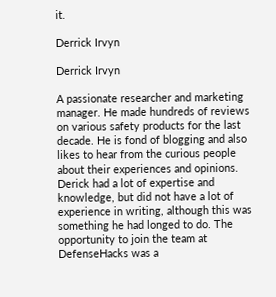it.

Derrick Irvyn

Derrick Irvyn

A passionate researcher and marketing manager. He made hundreds of reviews on various safety products for the last decade. He is fond of blogging and also likes to hear from the curious people about their experiences and opinions. Derick had a lot of expertise and knowledge, but did not have a lot of experience in writing, although this was something he had longed to do. The opportunity to join the team at DefenseHacks was a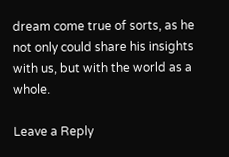dream come true of sorts, as he not only could share his insights with us, but with the world as a whole.

Leave a Reply